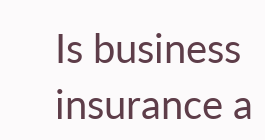Is business insurance a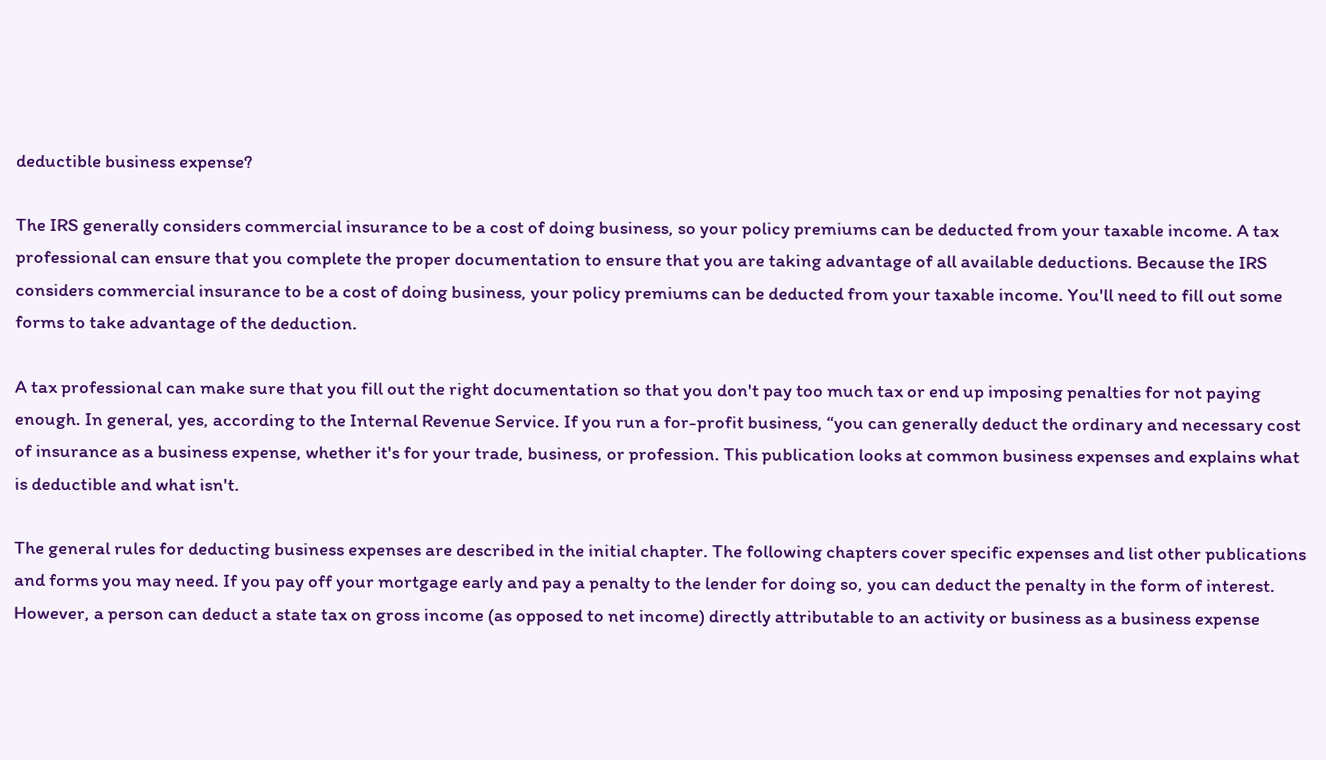deductible business expense?

The IRS generally considers commercial insurance to be a cost of doing business, so your policy premiums can be deducted from your taxable income. A tax professional can ensure that you complete the proper documentation to ensure that you are taking advantage of all available deductions. Because the IRS considers commercial insurance to be a cost of doing business, your policy premiums can be deducted from your taxable income. You'll need to fill out some forms to take advantage of the deduction.

A tax professional can make sure that you fill out the right documentation so that you don't pay too much tax or end up imposing penalties for not paying enough. In general, yes, according to the Internal Revenue Service. If you run a for-profit business, “you can generally deduct the ordinary and necessary cost of insurance as a business expense, whether it's for your trade, business, or profession. This publication looks at common business expenses and explains what is deductible and what isn't.

The general rules for deducting business expenses are described in the initial chapter. The following chapters cover specific expenses and list other publications and forms you may need. If you pay off your mortgage early and pay a penalty to the lender for doing so, you can deduct the penalty in the form of interest. However, a person can deduct a state tax on gross income (as opposed to net income) directly attributable to an activity or business as a business expense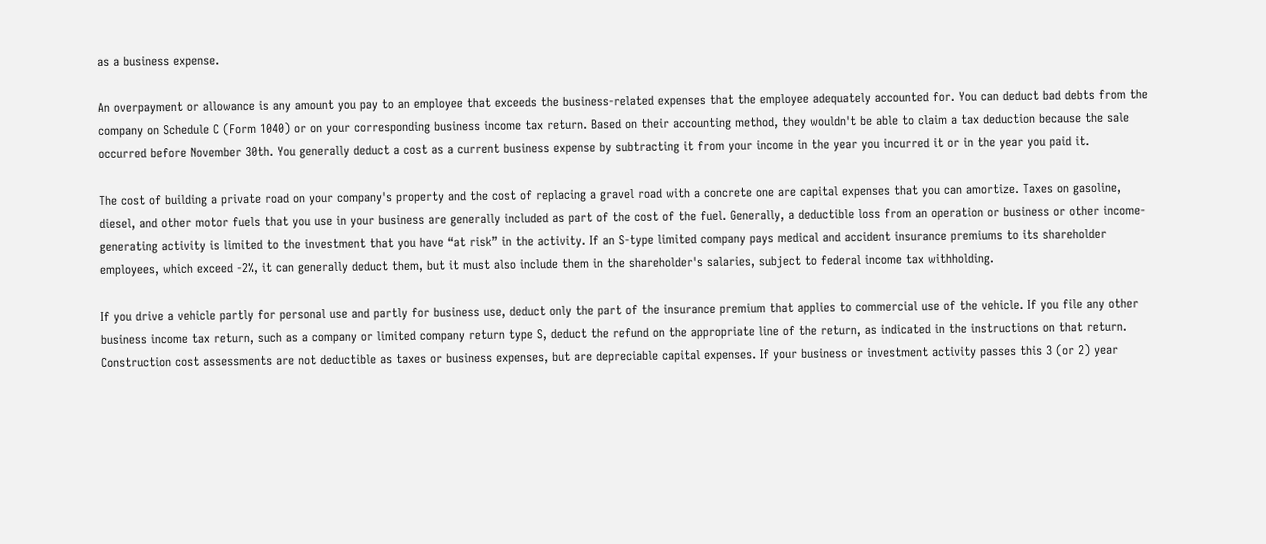as a business expense.

An overpayment or allowance is any amount you pay to an employee that exceeds the business-related expenses that the employee adequately accounted for. You can deduct bad debts from the company on Schedule C (Form 1040) or on your corresponding business income tax return. Based on their accounting method, they wouldn't be able to claim a tax deduction because the sale occurred before November 30th. You generally deduct a cost as a current business expense by subtracting it from your income in the year you incurred it or in the year you paid it.

The cost of building a private road on your company's property and the cost of replacing a gravel road with a concrete one are capital expenses that you can amortize. Taxes on gasoline, diesel, and other motor fuels that you use in your business are generally included as part of the cost of the fuel. Generally, a deductible loss from an operation or business or other income-generating activity is limited to the investment that you have “at risk” in the activity. If an S-type limited company pays medical and accident insurance premiums to its shareholder employees, which exceed -2%, it can generally deduct them, but it must also include them in the shareholder's salaries, subject to federal income tax withholding.

If you drive a vehicle partly for personal use and partly for business use, deduct only the part of the insurance premium that applies to commercial use of the vehicle. If you file any other business income tax return, such as a company or limited company return type S, deduct the refund on the appropriate line of the return, as indicated in the instructions on that return. Construction cost assessments are not deductible as taxes or business expenses, but are depreciable capital expenses. If your business or investment activity passes this 3 (or 2) year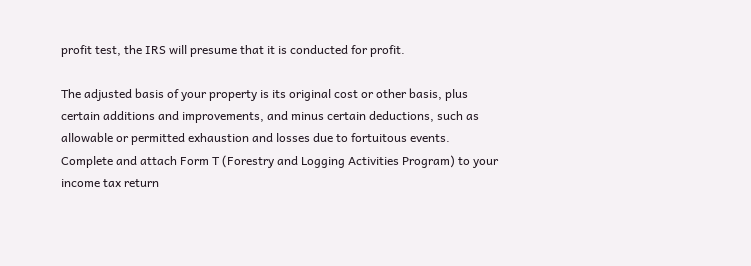profit test, the IRS will presume that it is conducted for profit.

The adjusted basis of your property is its original cost or other basis, plus certain additions and improvements, and minus certain deductions, such as allowable or permitted exhaustion and losses due to fortuitous events. Complete and attach Form T (Forestry and Logging Activities Program) to your income tax return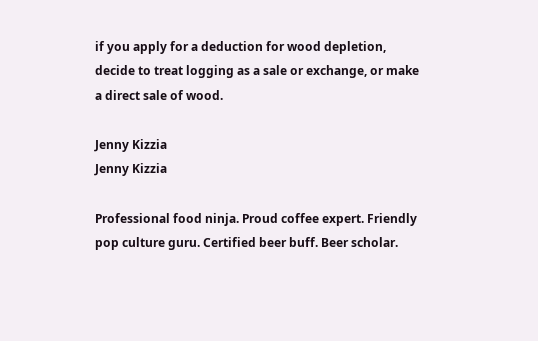if you apply for a deduction for wood depletion, decide to treat logging as a sale or exchange, or make a direct sale of wood.

Jenny Kizzia
Jenny Kizzia

Professional food ninja. Proud coffee expert. Friendly pop culture guru. Certified beer buff. Beer scholar.